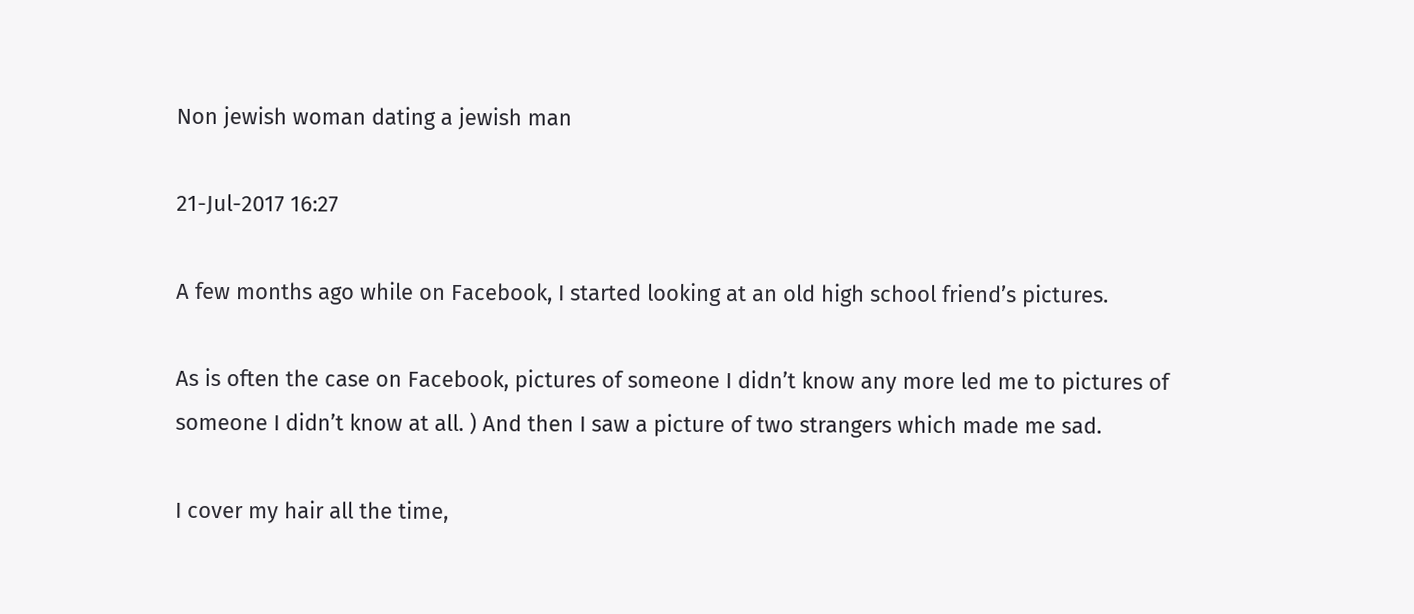Non jewish woman dating a jewish man

21-Jul-2017 16:27

A few months ago while on Facebook, I started looking at an old high school friend’s pictures.

As is often the case on Facebook, pictures of someone I didn’t know any more led me to pictures of someone I didn’t know at all. ) And then I saw a picture of two strangers which made me sad.

I cover my hair all the time,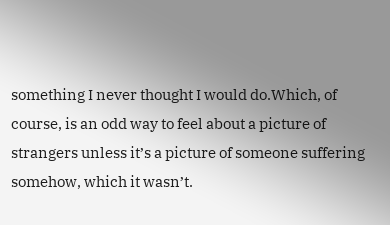something I never thought I would do.Which, of course, is an odd way to feel about a picture of strangers unless it’s a picture of someone suffering somehow, which it wasn’t.